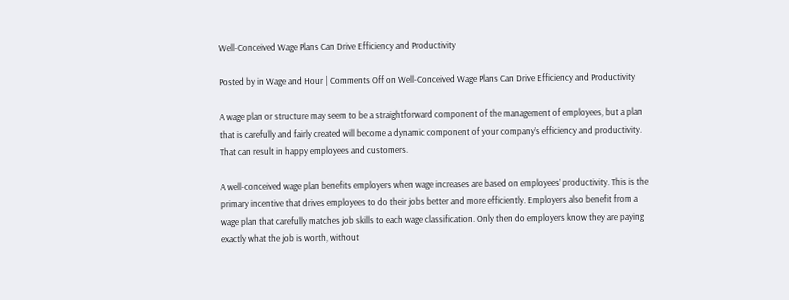Well-Conceived Wage Plans Can Drive Efficiency and Productivity

Posted by in Wage and Hour | Comments Off on Well-Conceived Wage Plans Can Drive Efficiency and Productivity

A wage plan or structure may seem to be a straightforward component of the management of employees, but a plan that is carefully and fairly created will become a dynamic component of your company’s efficiency and productivity. That can result in happy employees and customers.

A well-conceived wage plan benefits employers when wage increases are based on employees’ productivity. This is the primary incentive that drives employees to do their jobs better and more efficiently. Employers also benefit from a wage plan that carefully matches job skills to each wage classification. Only then do employers know they are paying exactly what the job is worth, without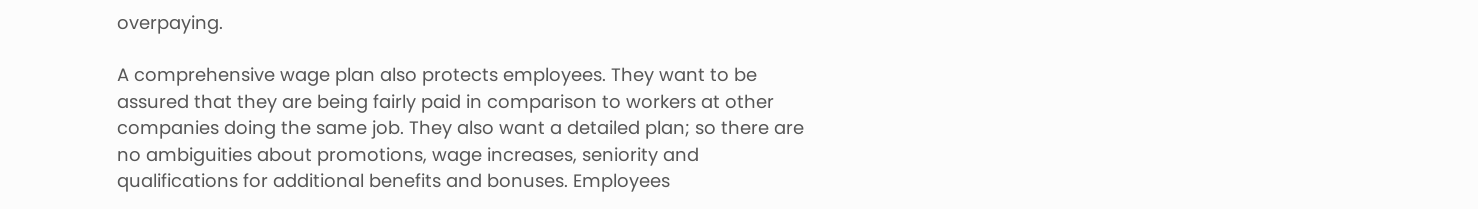overpaying.

A comprehensive wage plan also protects employees. They want to be assured that they are being fairly paid in comparison to workers at other companies doing the same job. They also want a detailed plan; so there are no ambiguities about promotions, wage increases, seniority and qualifications for additional benefits and bonuses. Employees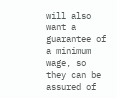will also want a guarantee of a minimum wage, so they can be assured of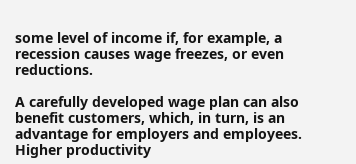some level of income if, for example, a recession causes wage freezes, or even reductions.

A carefully developed wage plan can also benefit customers, which, in turn, is an advantage for employers and employees. Higher productivity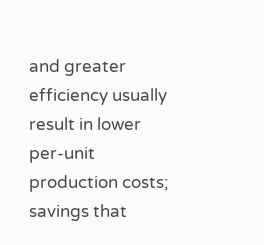and greater efficiency usually result in lower per-unit production costs; savings that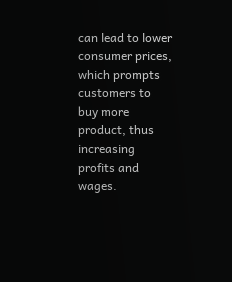can lead to lower consumer prices, which prompts customers to buy more product, thus increasing profits and wages.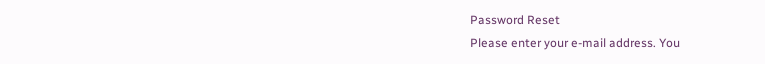Password Reset
Please enter your e-mail address. You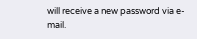will receive a new password via e-mail.